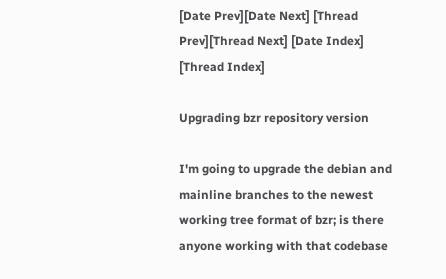[Date Prev][Date Next] [Thread Prev][Thread Next] [Date Index] [Thread Index]

Upgrading bzr repository version

I'm going to upgrade the debian and mainline branches to the newest
working tree format of bzr; is there anyone working with that codebase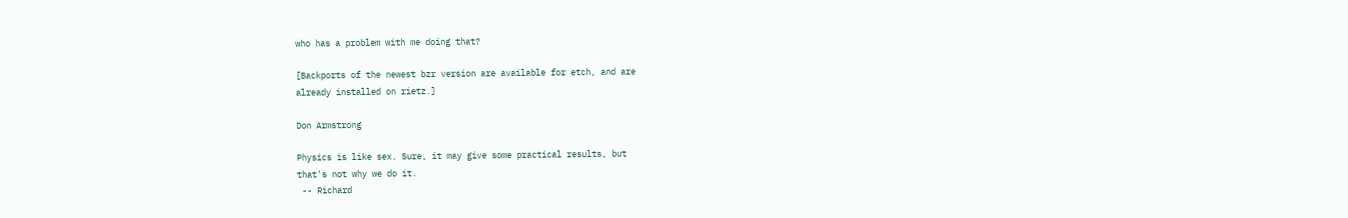who has a problem with me doing that?

[Backports of the newest bzr version are available for etch, and are
already installed on rietz.]

Don Armstrong

Physics is like sex. Sure, it may give some practical results, but
that's not why we do it.
 -- Richard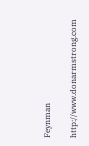Feynman

http://www.donarmstrong.com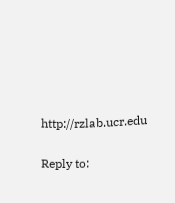http://rzlab.ucr.edu

Reply to: